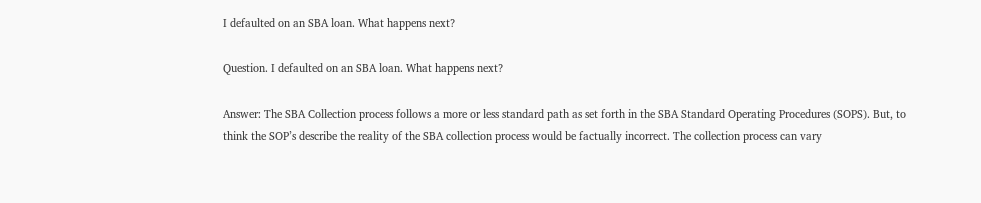I defaulted on an SBA loan. What happens next?

Question. I defaulted on an SBA loan. What happens next?

Answer: The SBA Collection process follows a more or less standard path as set forth in the SBA Standard Operating Procedures (SOPS). But, to think the SOP’s describe the reality of the SBA collection process would be factually incorrect. The collection process can vary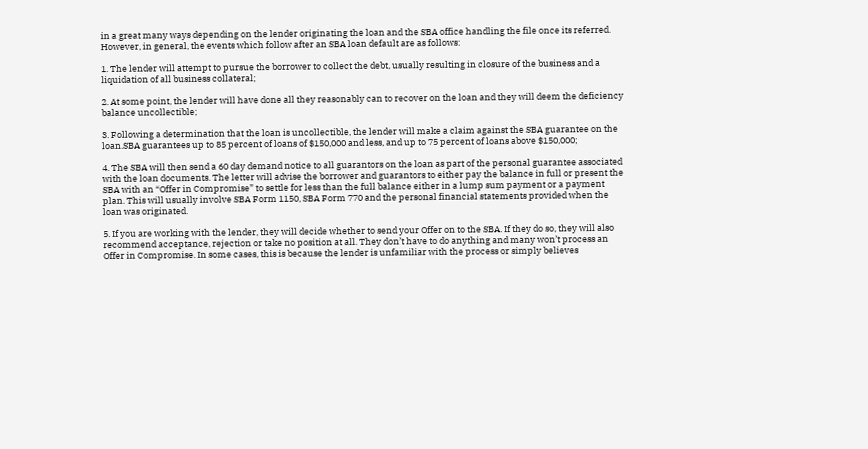in a great many ways depending on the lender originating the loan and the SBA office handling the file once its referred. However, in general, the events which follow after an SBA loan default are as follows:

1. The lender will attempt to pursue the borrower to collect the debt, usually resulting in closure of the business and a liquidation of all business collateral;

2. At some point, the lender will have done all they reasonably can to recover on the loan and they will deem the deficiency balance uncollectible;

3. Following a determination that the loan is uncollectible, the lender will make a claim against the SBA guarantee on the loan.SBA guarantees up to 85 percent of loans of $150,000 and less, and up to 75 percent of loans above $150,000;

4. The SBA will then send a 60 day demand notice to all guarantors on the loan as part of the personal guarantee associated with the loan documents. The letter will advise the borrower and guarantors to either pay the balance in full or present the SBA with an “Offer in Compromise” to settle for less than the full balance either in a lump sum payment or a payment plan. This will usually involve SBA Form 1150, SBA Form 770 and the personal financial statements provided when the loan was originated.

5. If you are working with the lender, they will decide whether to send your Offer on to the SBA. If they do so, they will also recommend acceptance, rejection or take no position at all. They don’t have to do anything and many won’t process an Offer in Compromise. In some cases, this is because the lender is unfamiliar with the process or simply believes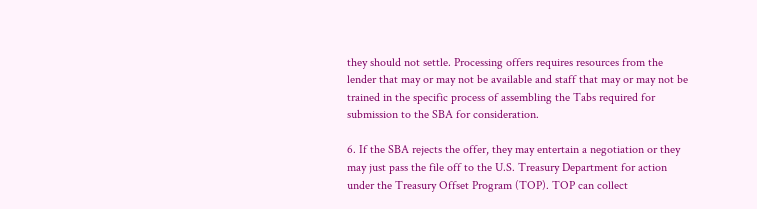they should not settle. Processing offers requires resources from the lender that may or may not be available and staff that may or may not be trained in the specific process of assembling the Tabs required for submission to the SBA for consideration.

6. If the SBA rejects the offer, they may entertain a negotiation or they may just pass the file off to the U.S. Treasury Department for action under the Treasury Offset Program (TOP). TOP can collect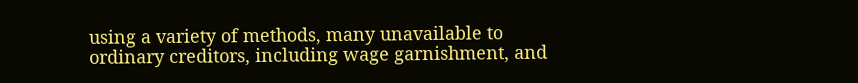using a variety of methods, many unavailable to ordinary creditors, including wage garnishment, and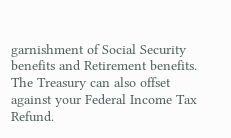garnishment of Social Security benefits and Retirement benefits. The Treasury can also offset against your Federal Income Tax Refund.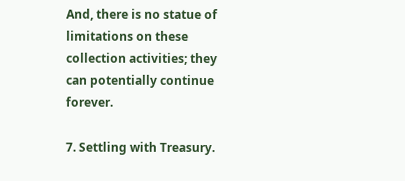And, there is no statue of limitations on these collection activities; they can potentially continue forever.

7. Settling with Treasury.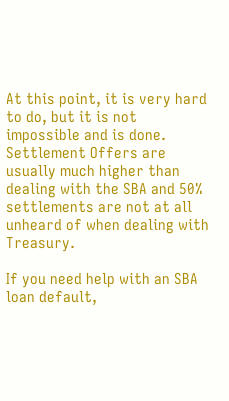At this point, it is very hard to do, but it is not impossible and is done. Settlement Offers are usually much higher than dealing with the SBA and 50% settlements are not at all unheard of when dealing with Treasury.

If you need help with an SBA loan default,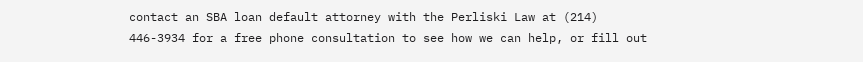contact an SBA loan default attorney with the Perliski Law at (214) 446-3934 for a free phone consultation to see how we can help, or fill out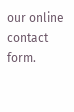our online contact form.